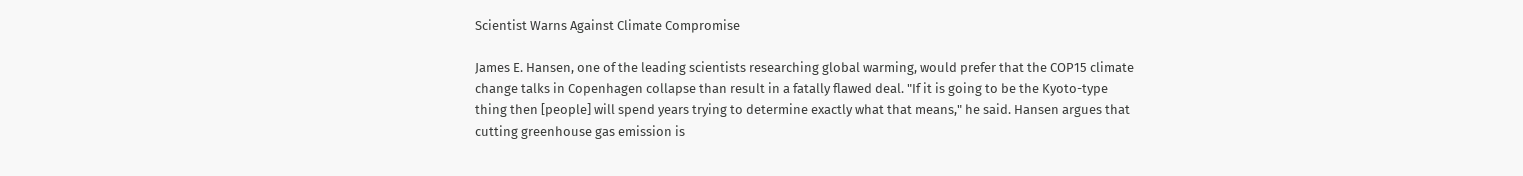Scientist Warns Against Climate Compromise

James E. Hansen, one of the leading scientists researching global warming, would prefer that the COP15 climate change talks in Copenhagen collapse than result in a fatally flawed deal. "If it is going to be the Kyoto-type thing then [people] will spend years trying to determine exactly what that means," he said. Hansen argues that cutting greenhouse gas emission is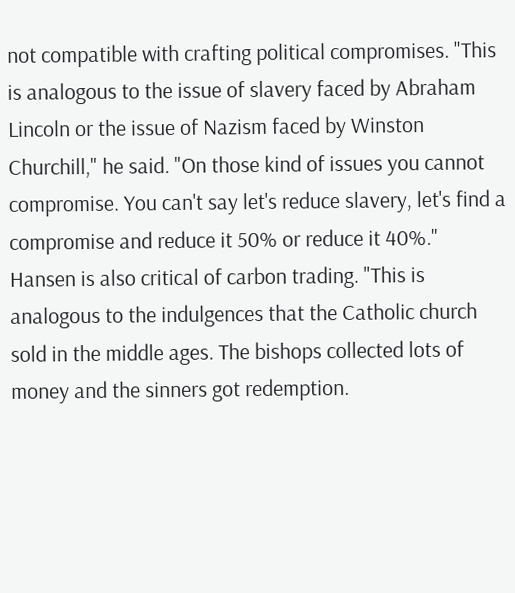not compatible with crafting political compromises. "This is analogous to the issue of slavery faced by Abraham Lincoln or the issue of Nazism faced by Winston Churchill," he said. "On those kind of issues you cannot compromise. You can't say let's reduce slavery, let's find a compromise and reduce it 50% or reduce it 40%." Hansen is also critical of carbon trading. "This is analogous to the indulgences that the Catholic church sold in the middle ages. The bishops collected lots of money and the sinners got redemption.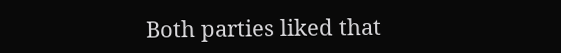Both parties liked that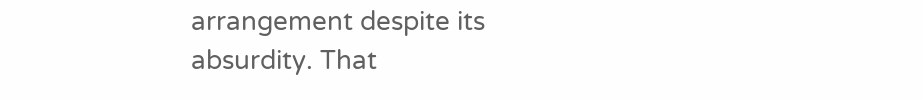arrangement despite its absurdity. That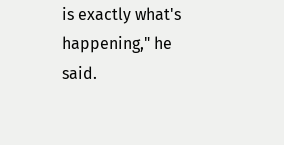is exactly what's happening," he said.